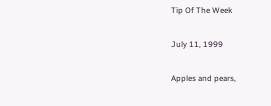Tip Of The Week

July 11, 1999

Apples and pears,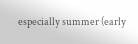especially summer (early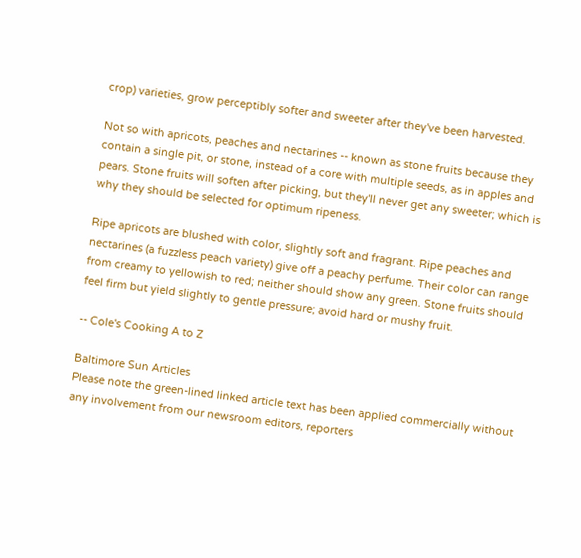crop) varieties, grow perceptibly softer and sweeter after they've been harvested.

Not so with apricots, peaches and nectarines -- known as stone fruits because they contain a single pit, or stone, instead of a core with multiple seeds, as in apples and pears. Stone fruits will soften after picking, but they'll never get any sweeter; which is why they should be selected for optimum ripeness.

Ripe apricots are blushed with color, slightly soft and fragrant. Ripe peaches and nectarines (a fuzzless peach variety) give off a peachy perfume. Their color can range from creamy to yellowish to red; neither should show any green. Stone fruits should feel firm but yield slightly to gentle pressure; avoid hard or mushy fruit.

-- Cole's Cooking A to Z

Baltimore Sun Articles
Please note the green-lined linked article text has been applied commercially without any involvement from our newsroom editors, reporters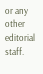or any other editorial staff.